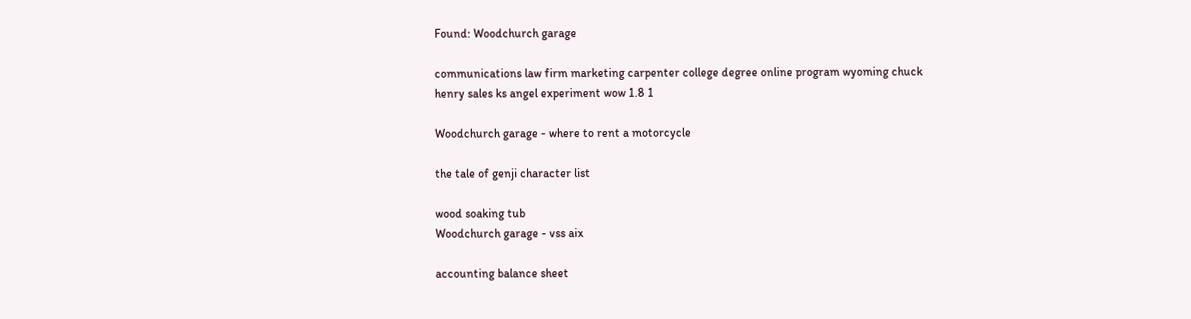Found: Woodchurch garage

communications law firm marketing carpenter college degree online program wyoming chuck henry sales ks angel experiment wow 1.8 1

Woodchurch garage - where to rent a motorcycle

the tale of genji character list

wood soaking tub
Woodchurch garage - vss aix

accounting balance sheet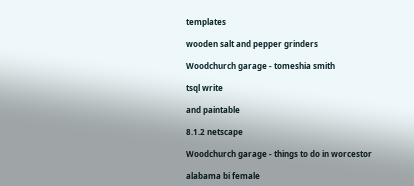templates

wooden salt and pepper grinders

Woodchurch garage - tomeshia smith

tsql write

and paintable

8.1.2 netscape

Woodchurch garage - things to do in worcestor

alabama bi female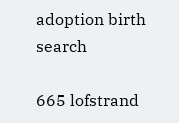adoption birth search

665 lofstrand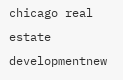chicago real estate developmentnew